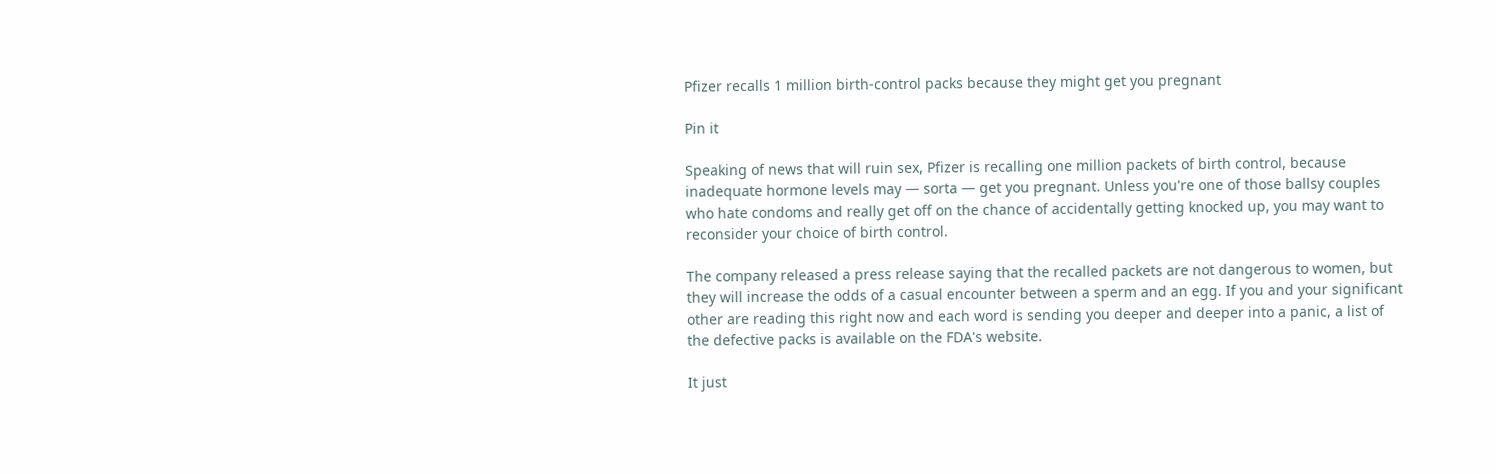Pfizer recalls 1 million birth-control packs because they might get you pregnant

Pin it

Speaking of news that will ruin sex, Pfizer is recalling one million packets of birth control, because inadequate hormone levels may — sorta — get you pregnant. Unless you're one of those ballsy couples who hate condoms and really get off on the chance of accidentally getting knocked up, you may want to reconsider your choice of birth control.

The company released a press release saying that the recalled packets are not dangerous to women, but they will increase the odds of a casual encounter between a sperm and an egg. If you and your significant other are reading this right now and each word is sending you deeper and deeper into a panic, a list of the defective packs is available on the FDA's website.

It just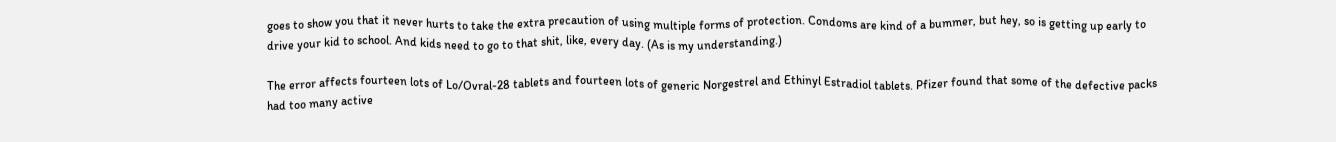goes to show you that it never hurts to take the extra precaution of using multiple forms of protection. Condoms are kind of a bummer, but hey, so is getting up early to drive your kid to school. And kids need to go to that shit, like, every day. (As is my understanding.)

The error affects fourteen lots of Lo/Ovral-28 tablets and fourteen lots of generic Norgestrel and Ethinyl Estradiol tablets. Pfizer found that some of the defective packs had too many active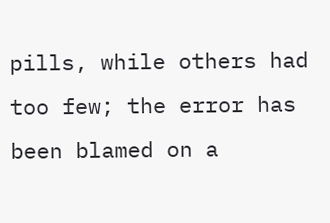pills, while others had too few; the error has been blamed on a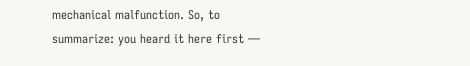mechanical malfunction. So, to summarize: you heard it here first —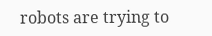robots are trying to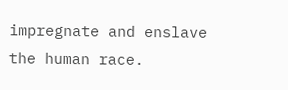impregnate and enslave the human race.